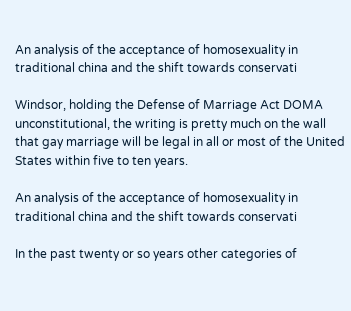An analysis of the acceptance of homosexuality in traditional china and the shift towards conservati

Windsor, holding the Defense of Marriage Act DOMA unconstitutional, the writing is pretty much on the wall that gay marriage will be legal in all or most of the United States within five to ten years.

An analysis of the acceptance of homosexuality in traditional china and the shift towards conservati

In the past twenty or so years other categories of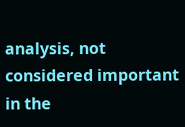analysis, not considered important in the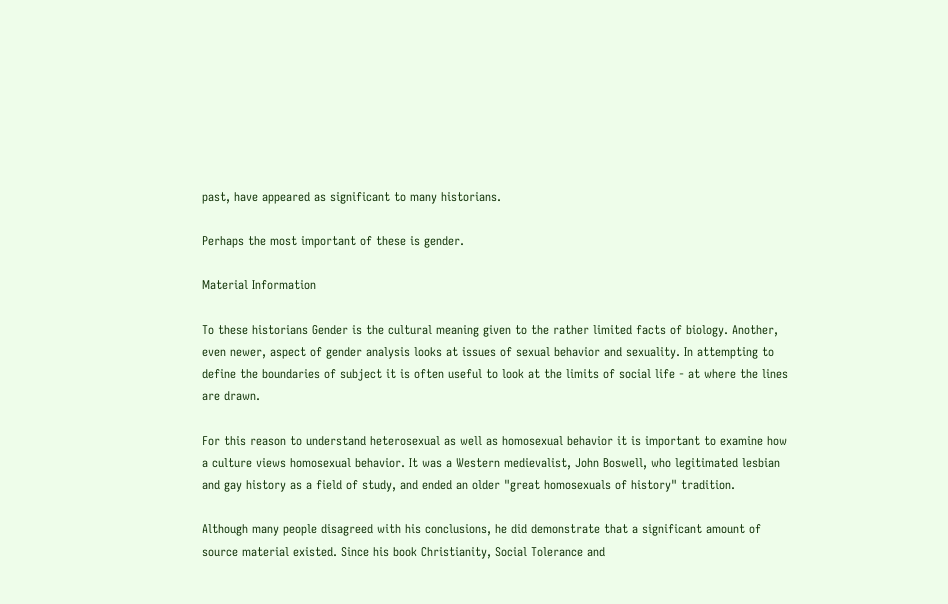past, have appeared as significant to many historians.

Perhaps the most important of these is gender.

Material Information

To these historians Gender is the cultural meaning given to the rather limited facts of biology. Another, even newer, aspect of gender analysis looks at issues of sexual behavior and sexuality. In attempting to define the boundaries of subject it is often useful to look at the limits of social life - at where the lines are drawn.

For this reason to understand heterosexual as well as homosexual behavior it is important to examine how a culture views homosexual behavior. It was a Western medievalist, John Boswell, who legitimated lesbian and gay history as a field of study, and ended an older "great homosexuals of history" tradition.

Although many people disagreed with his conclusions, he did demonstrate that a significant amount of source material existed. Since his book Christianity, Social Tolerance and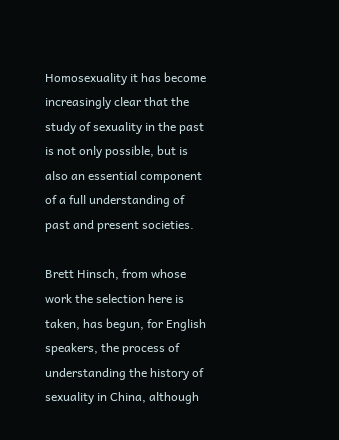Homosexuality it has become increasingly clear that the study of sexuality in the past is not only possible, but is also an essential component of a full understanding of past and present societies.

Brett Hinsch, from whose work the selection here is taken, has begun, for English speakers, the process of understanding the history of sexuality in China, although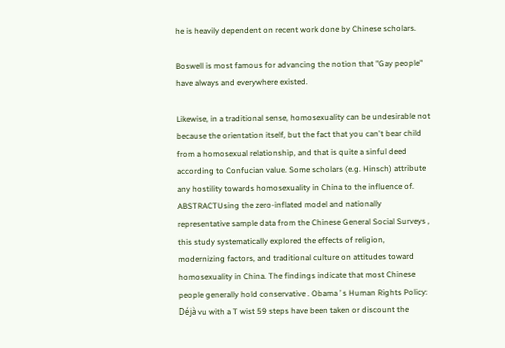he is heavily dependent on recent work done by Chinese scholars.

Boswell is most famous for advancing the notion that "Gay people" have always and everywhere existed.

Likewise, in a traditional sense, homosexuality can be undesirable not because the orientation itself, but the fact that you can't bear child from a homosexual relationship, and that is quite a sinful deed according to Confucian value. Some scholars (e.g. Hinsch) attribute any hostility towards homosexuality in China to the influence of. ABSTRACTUsing the zero-inflated model and nationally representative sample data from the Chinese General Social Surveys , this study systematically explored the effects of religion, modernizing factors, and traditional culture on attitudes toward homosexuality in China. The findings indicate that most Chinese people generally hold conservative . Obama ’ s Human Rights Policy: Déjà vu with a T wist 59 steps have been taken or discount the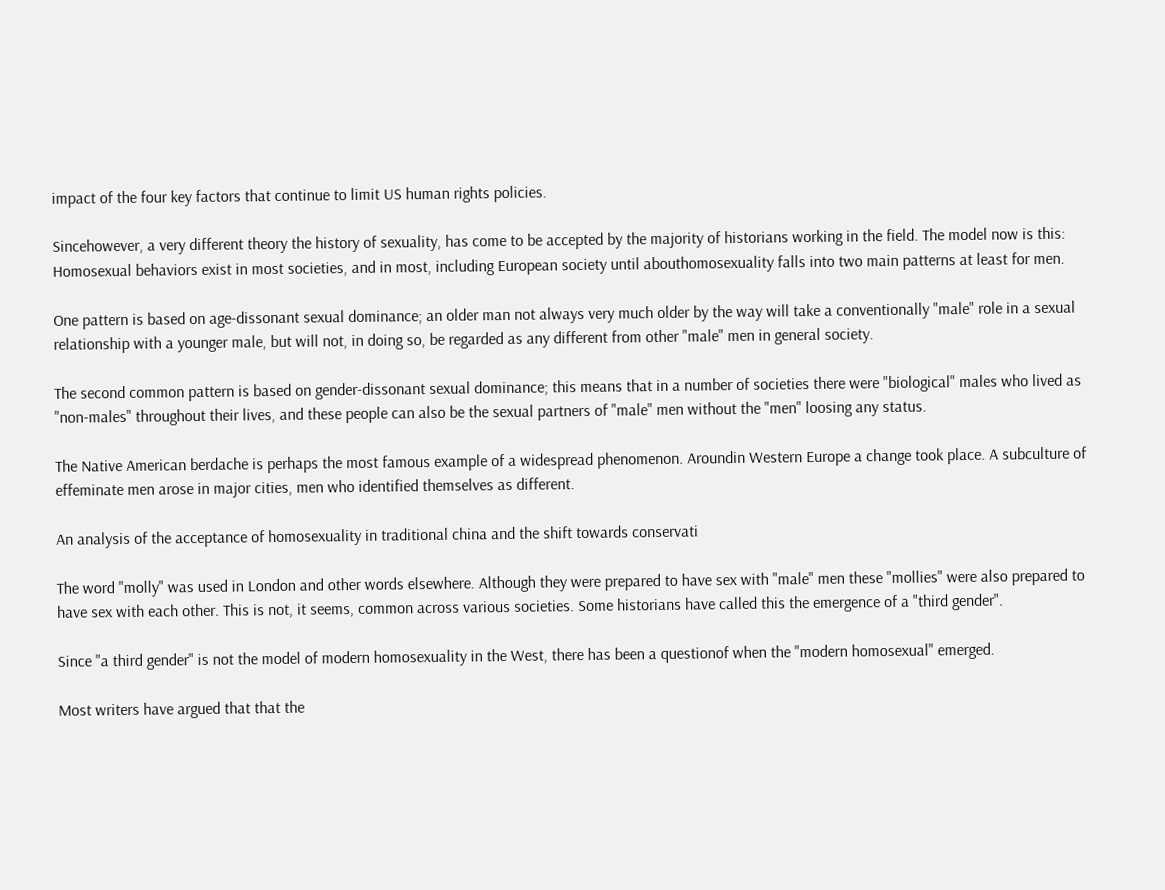impact of the four key factors that continue to limit US human rights policies.

Sincehowever, a very different theory the history of sexuality, has come to be accepted by the majority of historians working in the field. The model now is this: Homosexual behaviors exist in most societies, and in most, including European society until abouthomosexuality falls into two main patterns at least for men.

One pattern is based on age-dissonant sexual dominance; an older man not always very much older by the way will take a conventionally "male" role in a sexual relationship with a younger male, but will not, in doing so, be regarded as any different from other "male" men in general society.

The second common pattern is based on gender-dissonant sexual dominance; this means that in a number of societies there were "biological" males who lived as "non-males" throughout their lives, and these people can also be the sexual partners of "male" men without the "men" loosing any status.

The Native American berdache is perhaps the most famous example of a widespread phenomenon. Aroundin Western Europe a change took place. A subculture of effeminate men arose in major cities, men who identified themselves as different.

An analysis of the acceptance of homosexuality in traditional china and the shift towards conservati

The word "molly" was used in London and other words elsewhere. Although they were prepared to have sex with "male" men these "mollies" were also prepared to have sex with each other. This is not, it seems, common across various societies. Some historians have called this the emergence of a "third gender".

Since "a third gender" is not the model of modern homosexuality in the West, there has been a questionof when the "modern homosexual" emerged.

Most writers have argued that that the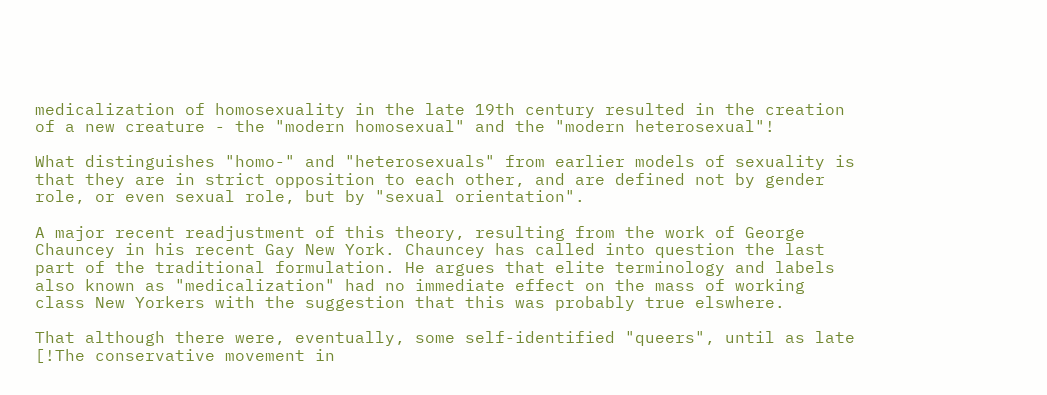medicalization of homosexuality in the late 19th century resulted in the creation of a new creature - the "modern homosexual" and the "modern heterosexual"!

What distinguishes "homo-" and "heterosexuals" from earlier models of sexuality is that they are in strict opposition to each other, and are defined not by gender role, or even sexual role, but by "sexual orientation".

A major recent readjustment of this theory, resulting from the work of George Chauncey in his recent Gay New York. Chauncey has called into question the last part of the traditional formulation. He argues that elite terminology and labels also known as "medicalization" had no immediate effect on the mass of working class New Yorkers with the suggestion that this was probably true elswhere.

That although there were, eventually, some self-identified "queers", until as late [!The conservative movement in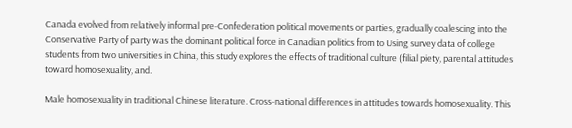Canada evolved from relatively informal pre-Confederation political movements or parties, gradually coalescing into the Conservative Party of party was the dominant political force in Canadian politics from to Using survey data of college students from two universities in China, this study explores the effects of traditional culture (filial piety, parental attitudes toward homosexuality, and.

Male homosexuality in traditional Chinese literature. Cross-national differences in attitudes towards homosexuality. This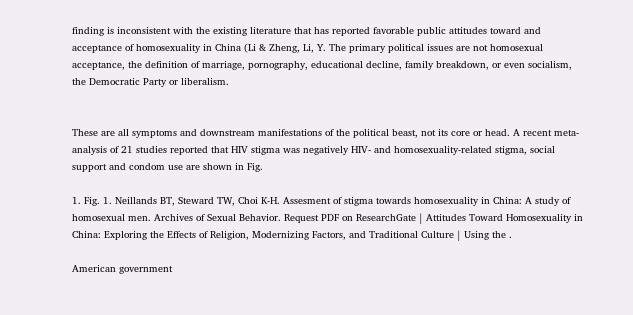finding is inconsistent with the existing literature that has reported favorable public attitudes toward and acceptance of homosexuality in China (Li & Zheng, Li, Y. The primary political issues are not homosexual acceptance, the definition of marriage, pornography, educational decline, family breakdown, or even socialism, the Democratic Party or liberalism.


These are all symptoms and downstream manifestations of the political beast, not its core or head. A recent meta-analysis of 21 studies reported that HIV stigma was negatively HIV- and homosexuality-related stigma, social support and condom use are shown in Fig.

1. Fig. 1. Neillands BT, Steward TW, Choi K-H. Assesment of stigma towards homosexuality in China: A study of homosexual men. Archives of Sexual Behavior. Request PDF on ResearchGate | Attitudes Toward Homosexuality in China: Exploring the Effects of Religion, Modernizing Factors, and Traditional Culture | Using the .

American government